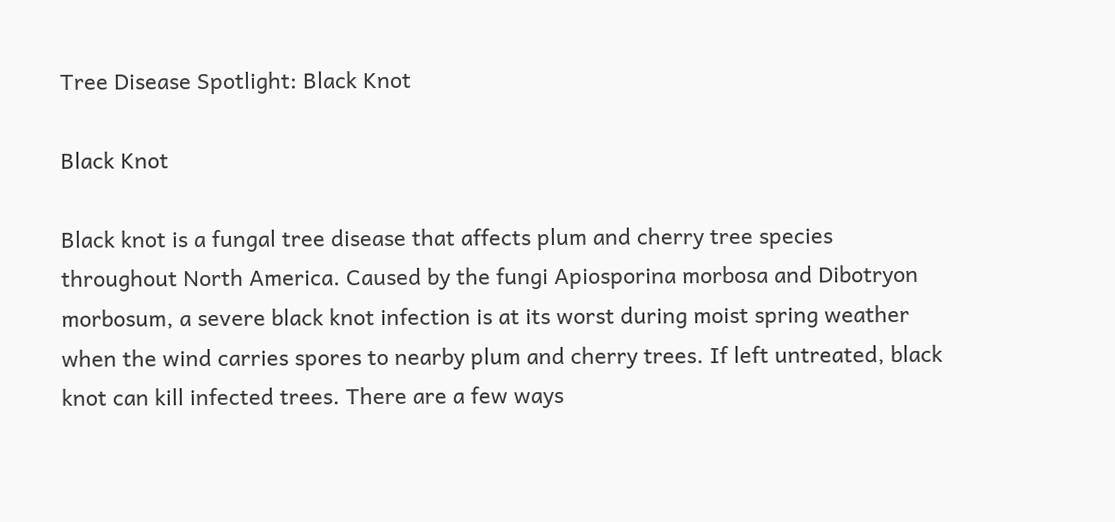Tree Disease Spotlight: Black Knot

Black Knot

Black knot is a fungal tree disease that affects plum and cherry tree species throughout North America. Caused by the fungi Apiosporina morbosa and Dibotryon morbosum, a severe black knot infection is at its worst during moist spring weather when the wind carries spores to nearby plum and cherry trees. If left untreated, black knot can kill infected trees. There are a few ways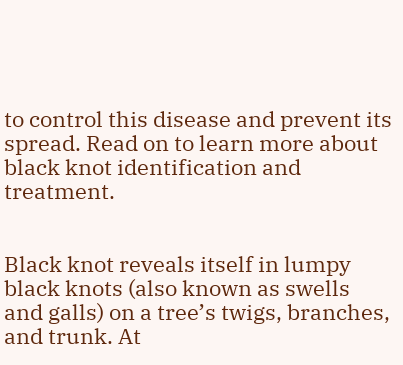to control this disease and prevent its spread. Read on to learn more about black knot identification and treatment.


Black knot reveals itself in lumpy black knots (also known as swells and galls) on a tree’s twigs, branches, and trunk. At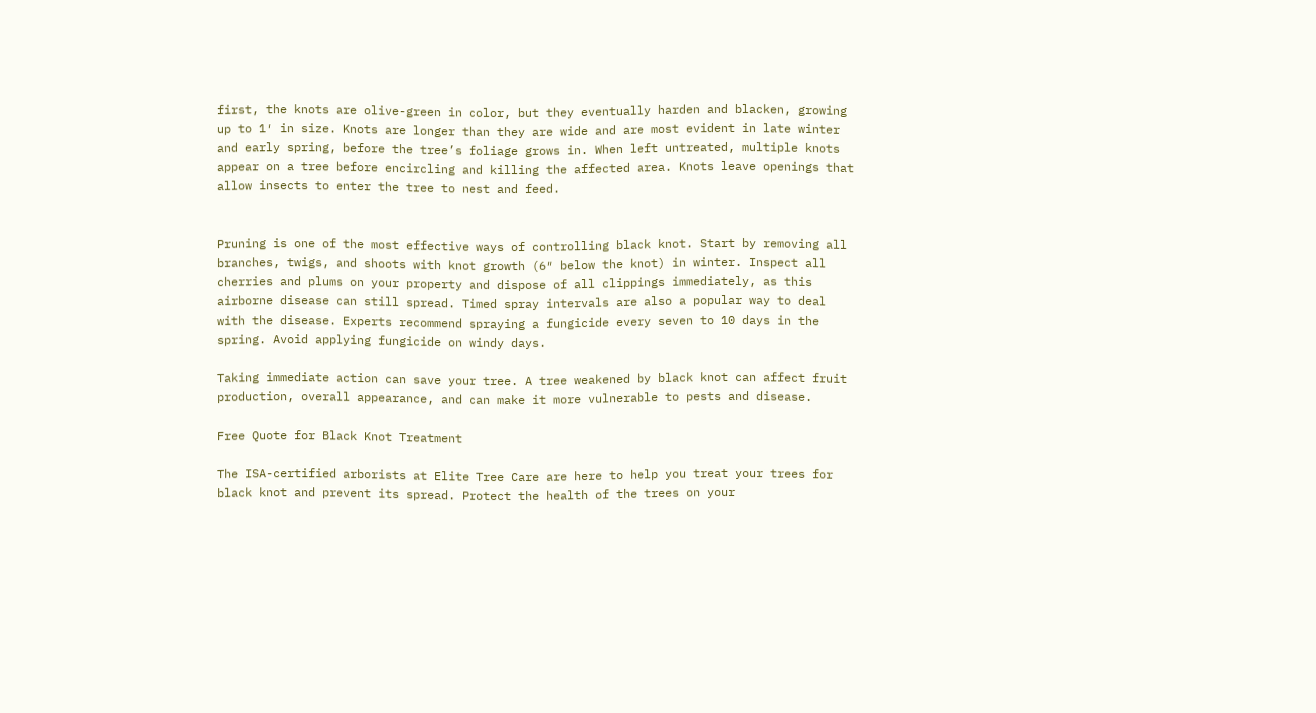first, the knots are olive-green in color, but they eventually harden and blacken, growing up to 1′ in size. Knots are longer than they are wide and are most evident in late winter and early spring, before the tree’s foliage grows in. When left untreated, multiple knots appear on a tree before encircling and killing the affected area. Knots leave openings that allow insects to enter the tree to nest and feed.


Pruning is one of the most effective ways of controlling black knot. Start by removing all branches, twigs, and shoots with knot growth (6″ below the knot) in winter. Inspect all cherries and plums on your property and dispose of all clippings immediately, as this airborne disease can still spread. Timed spray intervals are also a popular way to deal with the disease. Experts recommend spraying a fungicide every seven to 10 days in the spring. Avoid applying fungicide on windy days.

Taking immediate action can save your tree. A tree weakened by black knot can affect fruit production, overall appearance, and can make it more vulnerable to pests and disease.

Free Quote for Black Knot Treatment

The ISA-certified arborists at Elite Tree Care are here to help you treat your trees for black knot and prevent its spread. Protect the health of the trees on your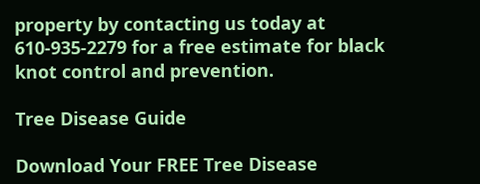property by contacting us today at 610-935-2279 for a free estimate for black knot control and prevention.

Tree Disease Guide

Download Your FREE Tree Disease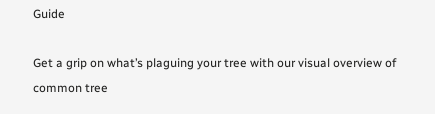Guide

Get a grip on what’s plaguing your tree with our visual overview of common tree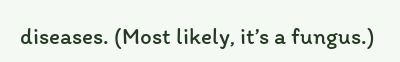diseases. (Most likely, it’s a fungus.)